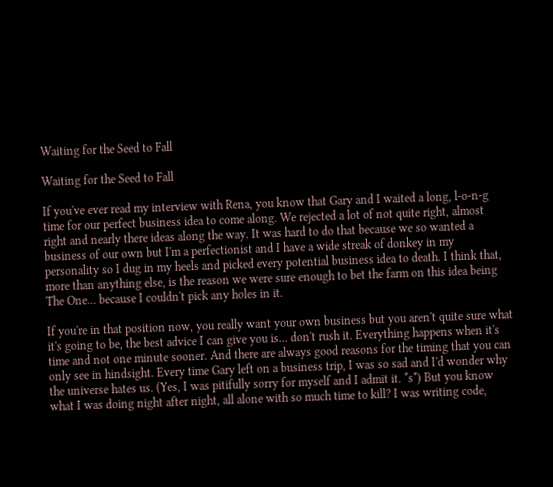Waiting for the Seed to Fall

Waiting for the Seed to Fall

If you've ever read my interview with Rena, you know that Gary and I waited a long, l-o-n-g time for our perfect business idea to come along. We rejected a lot of not quite right, almost right and nearly there ideas along the way. It was hard to do that because we so wanted a business of our own but I'm a perfectionist and I have a wide streak of donkey in my personality so I dug in my heels and picked every potential business idea to death. I think that, more than anything else, is the reason we were sure enough to bet the farm on this idea being The One... because I couldn't pick any holes in it.

If you're in that position now, you really want your own business but you aren't quite sure what it's going to be, the best advice I can give you is... don't rush it. Everything happens when it's time and not one minute sooner. And there are always good reasons for the timing that you can only see in hindsight. Every time Gary left on a business trip, I was so sad and I'd wonder why the universe hates us. (Yes, I was pitifully sorry for myself and I admit it. *s*) But you know what I was doing night after night, all alone with so much time to kill? I was writing code,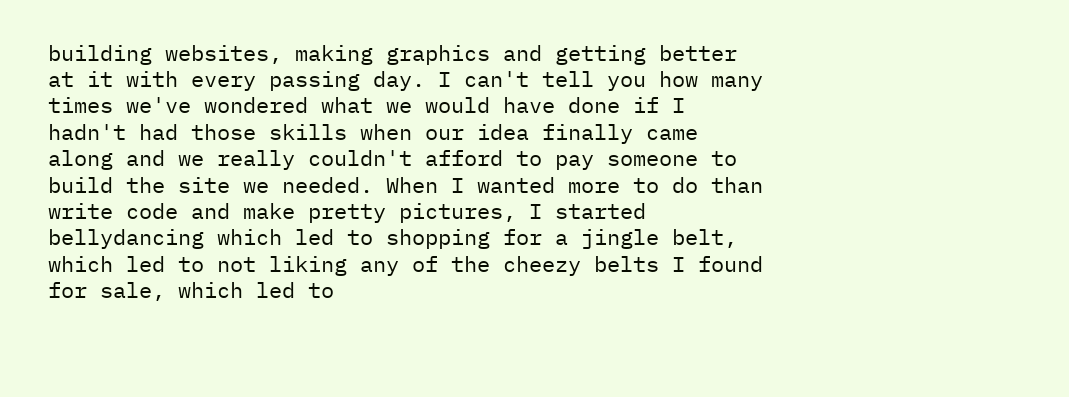building websites, making graphics and getting better at it with every passing day. I can't tell you how many times we've wondered what we would have done if I hadn't had those skills when our idea finally came along and we really couldn't afford to pay someone to build the site we needed. When I wanted more to do than write code and make pretty pictures, I started bellydancing which led to shopping for a jingle belt, which led to not liking any of the cheezy belts I found for sale, which led to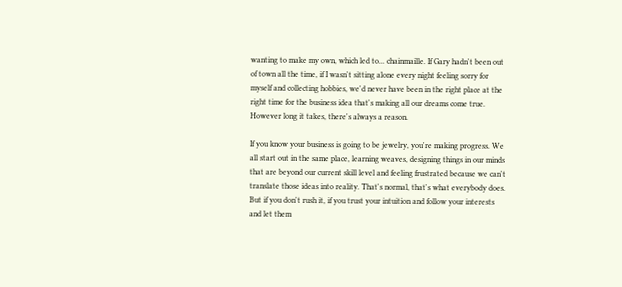wanting to make my own, which led to... chainmaille. If Gary hadn't been out of town all the time, if I wasn't sitting alone every night feeling sorry for myself and collecting hobbies, we'd never have been in the right place at the right time for the business idea that's making all our dreams come true. However long it takes, there's always a reason.

If you know your business is going to be jewelry, you're making progress. We all start out in the same place, learning weaves, designing things in our minds that are beyond our current skill level and feeling frustrated because we can't translate those ideas into reality. That's normal, that's what everybody does. But if you don't rush it, if you trust your intuition and follow your interests and let them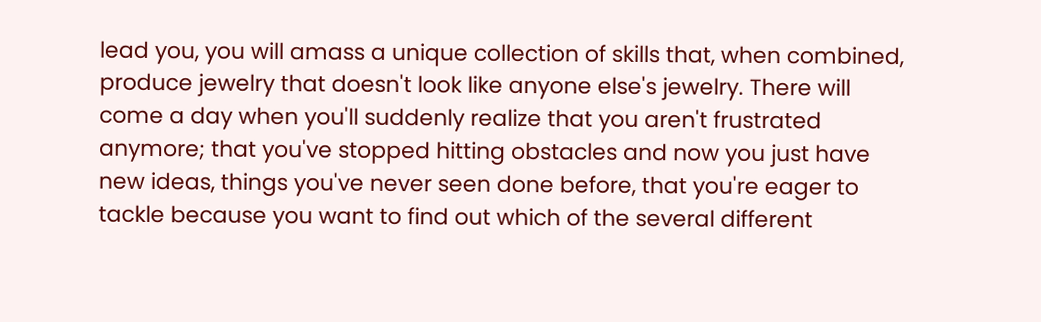lead you, you will amass a unique collection of skills that, when combined, produce jewelry that doesn't look like anyone else's jewelry. There will come a day when you'll suddenly realize that you aren't frustrated anymore; that you've stopped hitting obstacles and now you just have new ideas, things you've never seen done before, that you're eager to tackle because you want to find out which of the several different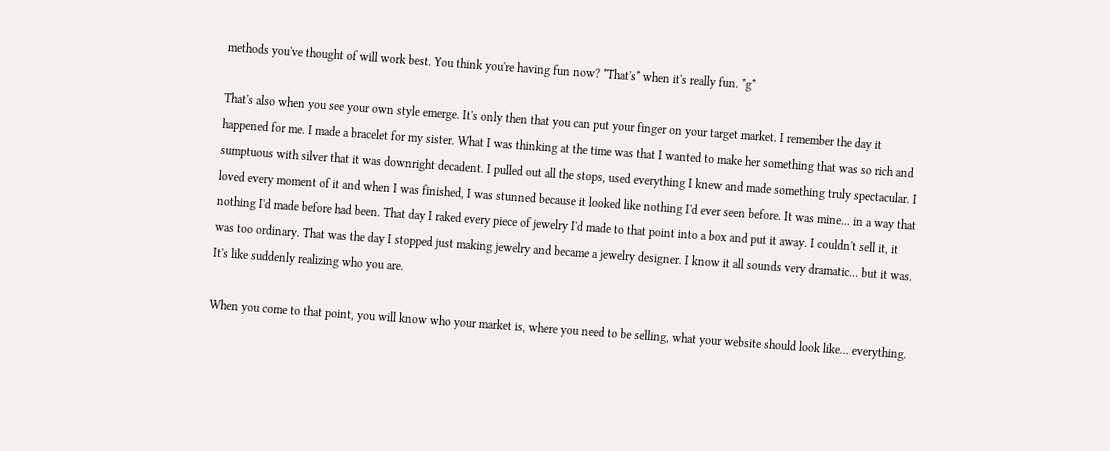methods you've thought of will work best. You think you're having fun now? *That's* when it's really fun. *g*

That's also when you see your own style emerge. It's only then that you can put your finger on your target market. I remember the day it happened for me. I made a bracelet for my sister. What I was thinking at the time was that I wanted to make her something that was so rich and sumptuous with silver that it was downright decadent. I pulled out all the stops, used everything I knew and made something truly spectacular. I loved every moment of it and when I was finished, I was stunned because it looked like nothing I'd ever seen before. It was mine... in a way that nothing I'd made before had been. That day I raked every piece of jewelry I'd made to that point into a box and put it away. I couldn't sell it, it was too ordinary. That was the day I stopped just making jewelry and became a jewelry designer. I know it all sounds very dramatic... but it was. It's like suddenly realizing who you are.

When you come to that point, you will know who your market is, where you need to be selling, what your website should look like... everything.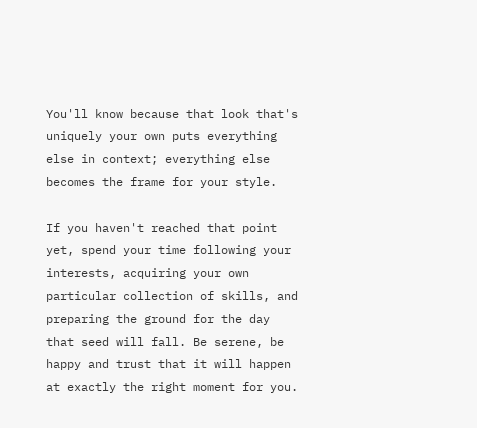You'll know because that look that's uniquely your own puts everything else in context; everything else becomes the frame for your style.

If you haven't reached that point yet, spend your time following your interests, acquiring your own particular collection of skills, and preparing the ground for the day that seed will fall. Be serene, be happy and trust that it will happen at exactly the right moment for you.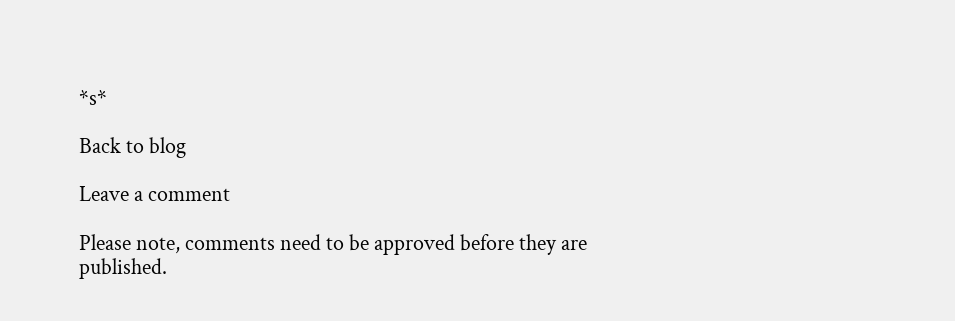*s*

Back to blog

Leave a comment

Please note, comments need to be approved before they are published.